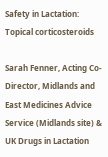Safety in Lactation: Topical corticosteroids

Sarah Fenner, Acting Co-Director, Midlands and East Medicines Advice Service (Midlands site) & UK Drugs in Lactation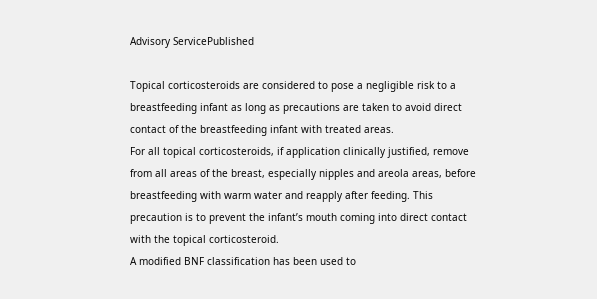Advisory ServicePublished

Topical corticosteroids are considered to pose a negligible risk to a breastfeeding infant as long as precautions are taken to avoid direct contact of the breastfeeding infant with treated areas.
For all topical corticosteroids, if application clinically justified, remove from all areas of the breast, especially nipples and areola areas, before breastfeeding with warm water and reapply after feeding. This precaution is to prevent the infant’s mouth coming into direct contact with the topical corticosteroid.
A modified BNF classification has been used to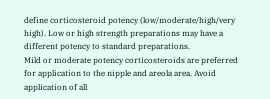define corticosteroid potency (low/moderate/high/very high). Low or high strength preparations may have a different potency to standard preparations.
Mild or moderate potency corticosteroids are preferred for application to the nipple and areola area. Avoid application of all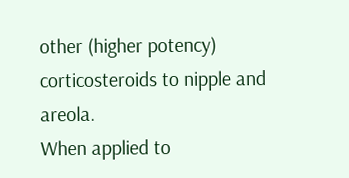other (higher potency) corticosteroids to nipple and areola.
When applied to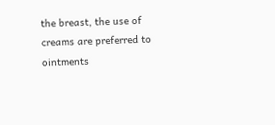the breast, the use of creams are preferred to ointments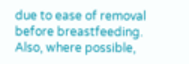due to ease of removal before breastfeeding. Also, where possible,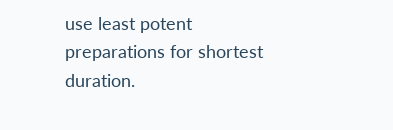use least potent preparations for shortest duration.